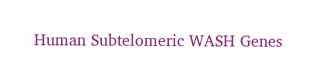Human Subtelomeric WASH Genes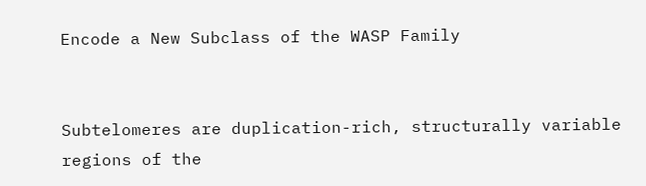Encode a New Subclass of the WASP Family


Subtelomeres are duplication-rich, structurally variable regions of the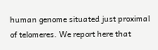human genome situated just proximal of telomeres. We report here that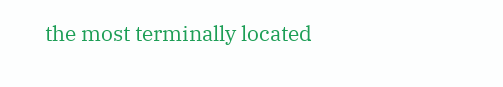the most terminally located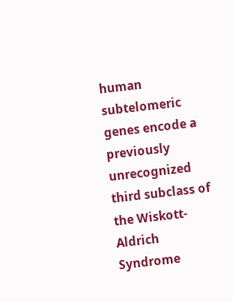human subtelomeric genes encode a previously unrecognized third subclass of the Wiskott-Aldrich Syndrome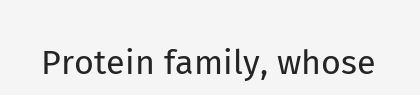Protein family, whose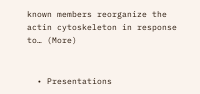known members reorganize the actin cytoskeleton in response to… (More)


  • Presentations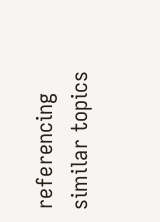referencing similar topics